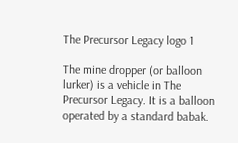The Precursor Legacy logo 1

The mine dropper (or balloon lurker) is a vehicle in The Precursor Legacy. It is a balloon operated by a standard babak.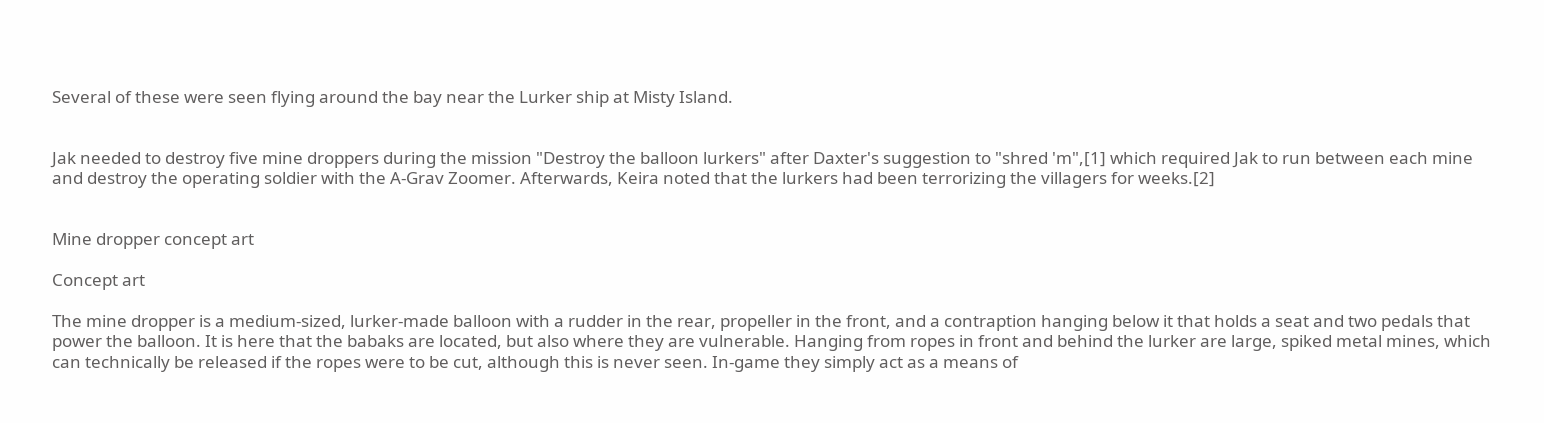Several of these were seen flying around the bay near the Lurker ship at Misty Island.


Jak needed to destroy five mine droppers during the mission "Destroy the balloon lurkers" after Daxter's suggestion to "shred 'm",[1] which required Jak to run between each mine and destroy the operating soldier with the A-Grav Zoomer. Afterwards, Keira noted that the lurkers had been terrorizing the villagers for weeks.[2]


Mine dropper concept art

Concept art

The mine dropper is a medium-sized, lurker-made balloon with a rudder in the rear, propeller in the front, and a contraption hanging below it that holds a seat and two pedals that power the balloon. It is here that the babaks are located, but also where they are vulnerable. Hanging from ropes in front and behind the lurker are large, spiked metal mines, which can technically be released if the ropes were to be cut, although this is never seen. In-game they simply act as a means of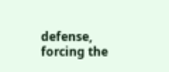defense, forcing the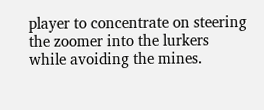player to concentrate on steering the zoomer into the lurkers while avoiding the mines.